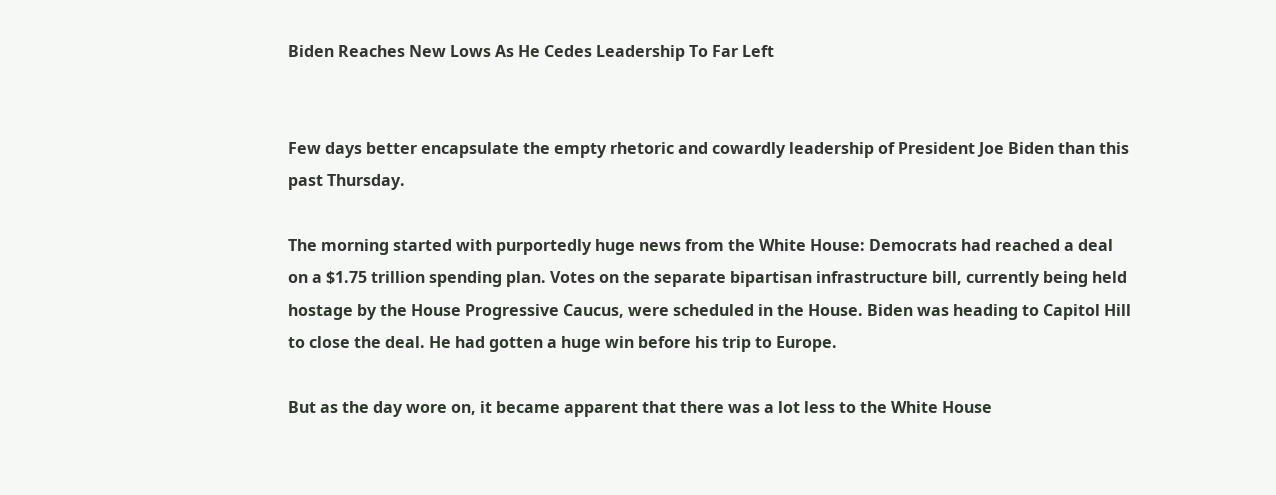Biden Reaches New Lows As He Cedes Leadership To Far Left


Few days better encapsulate the empty rhetoric and cowardly leadership of President Joe Biden than this past Thursday.

The morning started with purportedly huge news from the White House: Democrats had reached a deal on a $1.75 trillion spending plan. Votes on the separate bipartisan infrastructure bill, currently being held hostage by the House Progressive Caucus, were scheduled in the House. Biden was heading to Capitol Hill to close the deal. He had gotten a huge win before his trip to Europe.

But as the day wore on, it became apparent that there was a lot less to the White House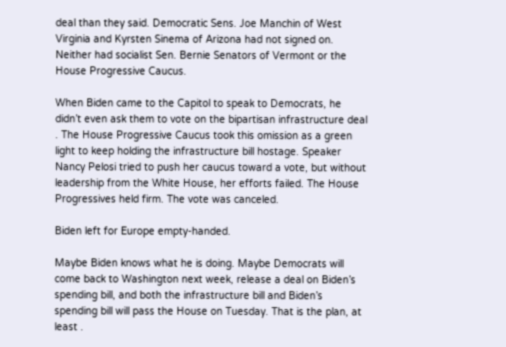deal than they said. Democratic Sens. Joe Manchin of West Virginia and Kyrsten Sinema of Arizona had not signed on. Neither had socialist Sen. Bernie Senators of Vermont or the House Progressive Caucus.

When Biden came to the Capitol to speak to Democrats, he didn’t even ask them to vote on the bipartisan infrastructure deal . The House Progressive Caucus took this omission as a green light to keep holding the infrastructure bill hostage. Speaker Nancy Pelosi tried to push her caucus toward a vote, but without leadership from the White House, her efforts failed. The House Progressives held firm. The vote was canceled.

Biden left for Europe empty-handed.

Maybe Biden knows what he is doing. Maybe Democrats will come back to Washington next week, release a deal on Biden’s spending bill, and both the infrastructure bill and Biden’s spending bill will pass the House on Tuesday. That is the plan, at least .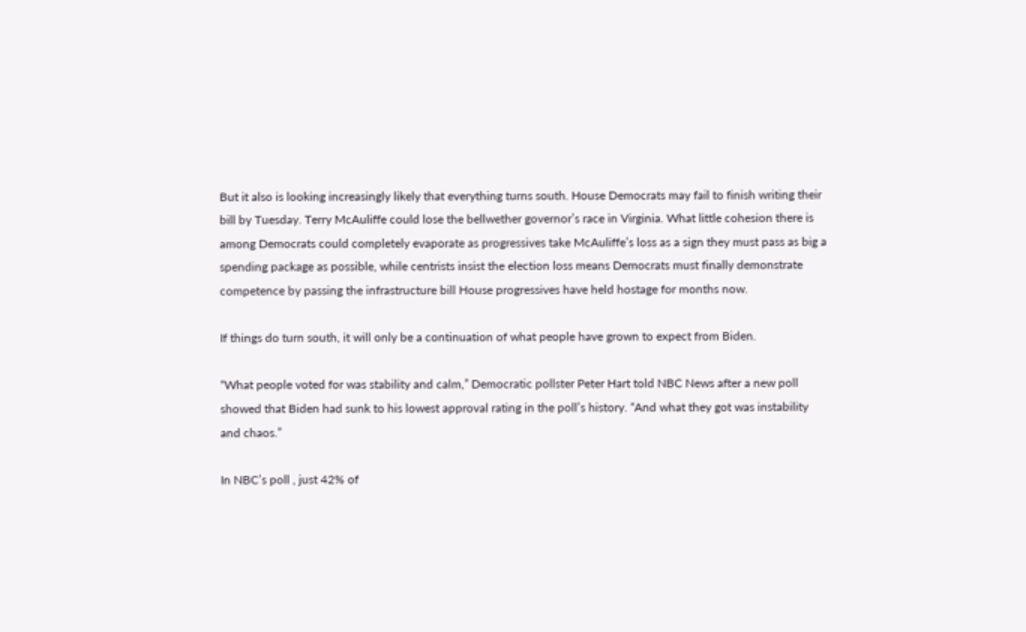But it also is looking increasingly likely that everything turns south. House Democrats may fail to finish writing their bill by Tuesday. Terry McAuliffe could lose the bellwether governor’s race in Virginia. What little cohesion there is among Democrats could completely evaporate as progressives take McAuliffe’s loss as a sign they must pass as big a spending package as possible, while centrists insist the election loss means Democrats must finally demonstrate competence by passing the infrastructure bill House progressives have held hostage for months now.

If things do turn south, it will only be a continuation of what people have grown to expect from Biden.

“What people voted for was stability and calm,” Democratic pollster Peter Hart told NBC News after a new poll showed that Biden had sunk to his lowest approval rating in the poll’s history. “And what they got was instability and chaos.”

In NBC’s poll , just 42% of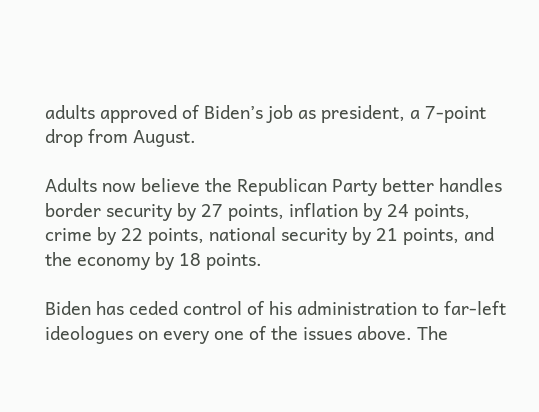adults approved of Biden’s job as president, a 7-point drop from August.

Adults now believe the Republican Party better handles border security by 27 points, inflation by 24 points, crime by 22 points, national security by 21 points, and the economy by 18 points.

Biden has ceded control of his administration to far-left ideologues on every one of the issues above. The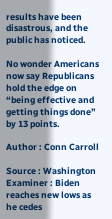results have been disastrous, and the public has noticed.

No wonder Americans now say Republicans hold the edge on “being effective and getting things done” by 13 points.

Author : Conn Carroll

Source : Washington Examiner : Biden reaches new lows as he cedes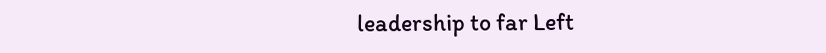leadership to far Left